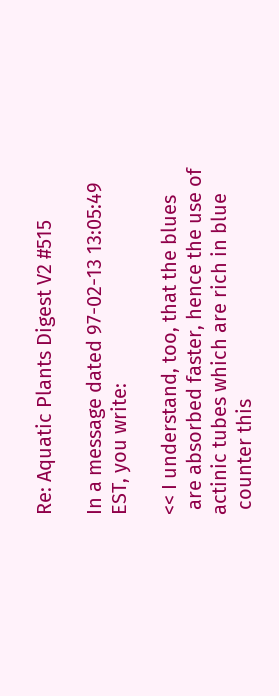Re: Aquatic Plants Digest V2 #515

In a message dated 97-02-13 13:05:49 EST, you write:

<< I understand, too, that the blues
 are absorbed faster, hence the use of actinic tubes which are rich in blue
 counter this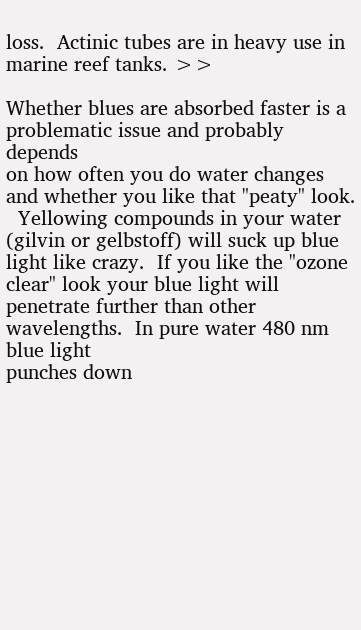loss.  Actinic tubes are in heavy use in marine reef tanks. >>

Whether blues are absorbed faster is a problematic issue and probably depends
on how often you do water changes and whether you like that "peaty" look.
  Yellowing compounds in your water (gilvin or gelbstoff) will suck up blue
light like crazy.  If you like the "ozone clear" look your blue light will
penetrate further than other wavelengths.  In pure water 480 nm blue light
punches down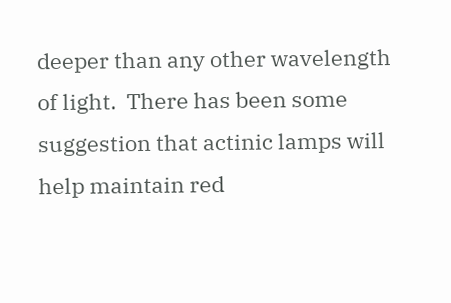deeper than any other wavelength of light.  There has been some
suggestion that actinic lamps will help maintain red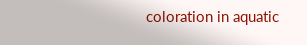coloration in aquatic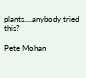plants....anybody tried this?

Pete Mohan